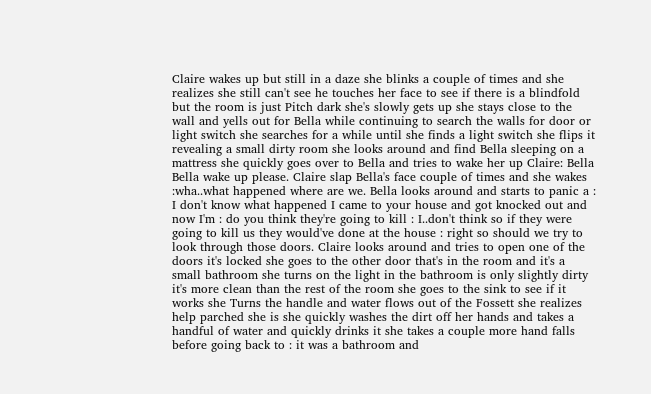Claire wakes up but still in a daze she blinks a couple of times and she realizes she still can't see he touches her face to see if there is a blindfold but the room is just Pitch dark she's slowly gets up she stays close to the wall and yells out for Bella while continuing to search the walls for door or light switch she searches for a while until she finds a light switch she flips it revealing a small dirty room she looks around and find Bella sleeping on a mattress she quickly goes over to Bella and tries to wake her up Claire: Bella Bella wake up please. Claire slap Bella's face couple of times and she wakes :wha..what happened where are we. Bella looks around and starts to panic a : I don't know what happened I came to your house and got knocked out and now I'm : do you think they're going to kill : I..don't think so if they were going to kill us they would've done at the house : right so should we try to look through those doors. Claire looks around and tries to open one of the doors it's locked she goes to the other door that's in the room and it's a small bathroom she turns on the light in the bathroom is only slightly dirty it's more clean than the rest of the room she goes to the sink to see if it works she Turns the handle and water flows out of the Fossett she realizes help parched she is she quickly washes the dirt off her hands and takes a handful of water and quickly drinks it she takes a couple more hand falls before going back to : it was a bathroom and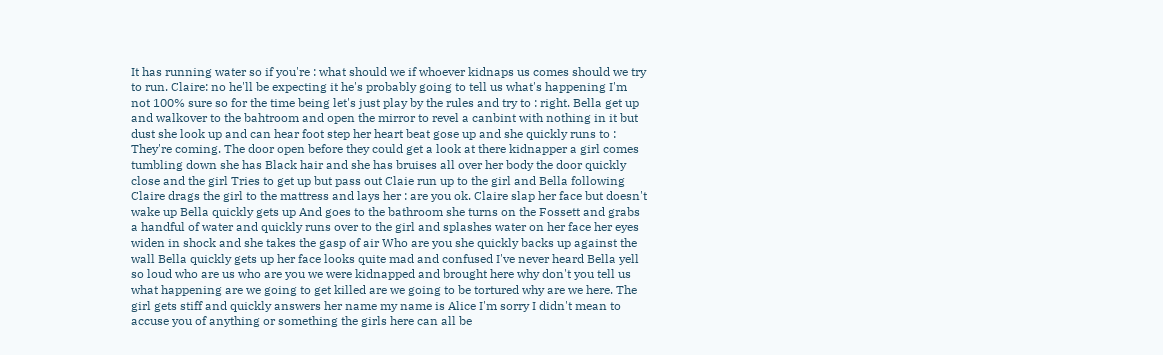It has running water so if you're : what should we if whoever kidnaps us comes should we try to run. Claire: no he'll be expecting it he's probably going to tell us what's happening I'm not 100% sure so for the time being let's just play by the rules and try to : right. Bella get up and walkover to the bahtroom and open the mirror to revel a canbint with nothing in it but dust she look up and can hear foot step her heart beat gose up and she quickly runs to : They're coming. The door open before they could get a look at there kidnapper a girl comes tumbling down she has Black hair and she has bruises all over her body the door quickly close and the girl Tries to get up but pass out Claie run up to the girl and Bella following Claire drags the girl to the mattress and lays her : are you ok. Claire slap her face but doesn't wake up Bella quickly gets up And goes to the bathroom she turns on the Fossett and grabs a handful of water and quickly runs over to the girl and splashes water on her face her eyes widen in shock and she takes the gasp of air Who are you she quickly backs up against the wall Bella quickly gets up her face looks quite mad and confused I've never heard Bella yell so loud who are us who are you we were kidnapped and brought here why don't you tell us what happening are we going to get killed are we going to be tortured why are we here. The girl gets stiff and quickly answers her name my name is Alice I'm sorry I didn't mean to accuse you of anything or something the girls here can all be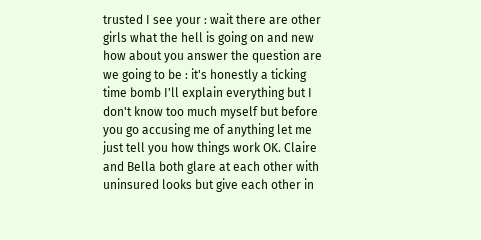trusted I see your : wait there are other girls what the hell is going on and new how about you answer the question are we going to be : it's honestly a ticking time bomb I'll explain everything but I don't know too much myself but before you go accusing me of anything let me just tell you how things work OK. Claire and Bella both glare at each other with uninsured looks but give each other in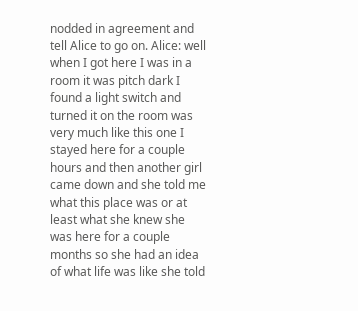nodded in agreement and tell Alice to go on. Alice: well when I got here I was in a room it was pitch dark I found a light switch and turned it on the room was very much like this one I stayed here for a couple hours and then another girl came down and she told me what this place was or at least what she knew she was here for a couple months so she had an idea of what life was like she told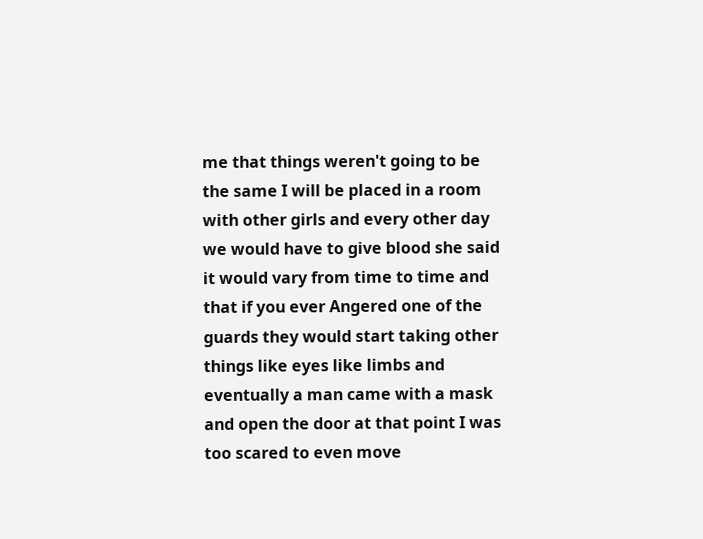me that things weren't going to be the same I will be placed in a room with other girls and every other day we would have to give blood she said it would vary from time to time and that if you ever Angered one of the guards they would start taking other things like eyes like limbs and eventually a man came with a mask and open the door at that point I was too scared to even move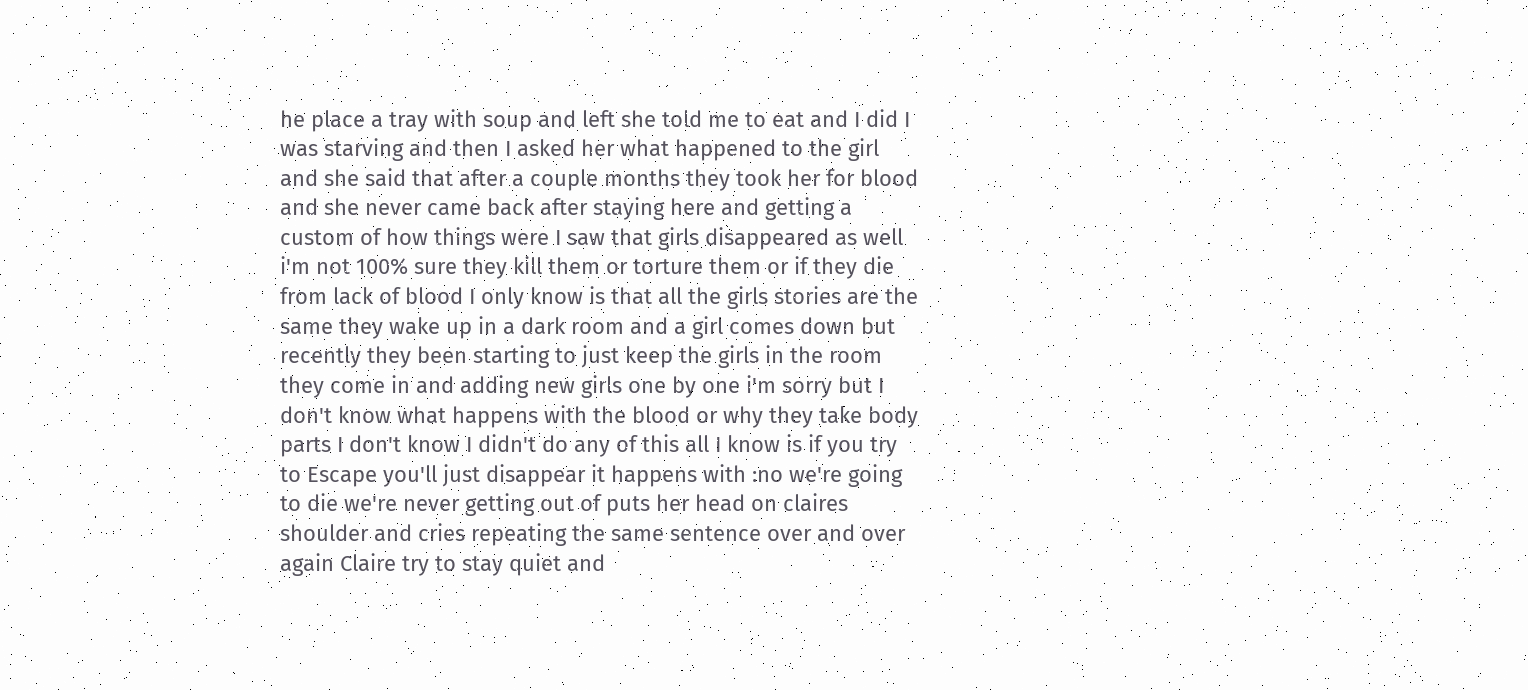he place a tray with soup and left she told me to eat and I did I was starving and then I asked her what happened to the girl and she said that after a couple months they took her for blood and she never came back after staying here and getting a custom of how things were I saw that girls disappeared as well i'm not 100% sure they kill them or torture them or if they die from lack of blood I only know is that all the girls stories are the same they wake up in a dark room and a girl comes down but recently they been starting to just keep the girls in the room they come in and adding new girls one by one i'm sorry but I don't know what happens with the blood or why they take body parts I don't know I didn't do any of this all I know is if you try to Escape you'll just disappear it happens with :no we're going to die we're never getting out of puts her head on claires shoulder and cries repeating the same sentence over and over again Claire try to stay quiet and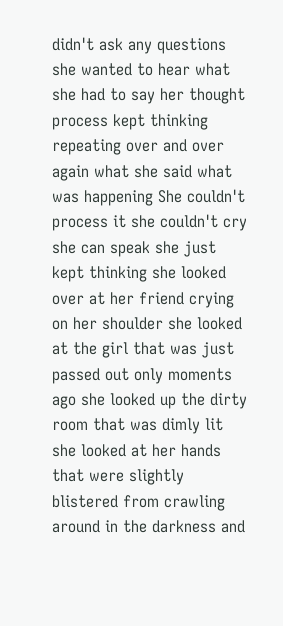didn't ask any questions she wanted to hear what she had to say her thought process kept thinking repeating over and over again what she said what was happening She couldn't process it she couldn't cry she can speak she just kept thinking she looked over at her friend crying on her shoulder she looked at the girl that was just passed out only moments ago she looked up the dirty room that was dimly lit she looked at her hands that were slightly blistered from crawling around in the darkness and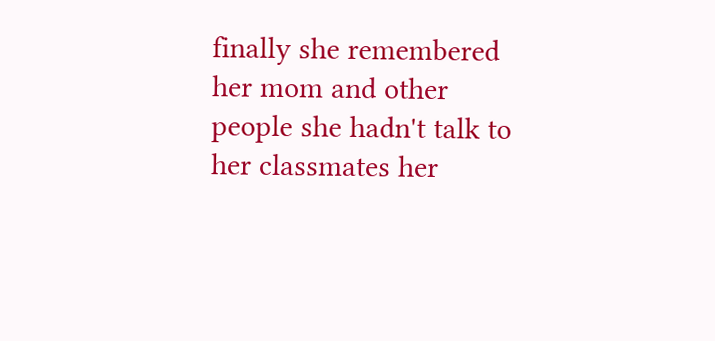finally she remembered her mom and other people she hadn't talk to her classmates her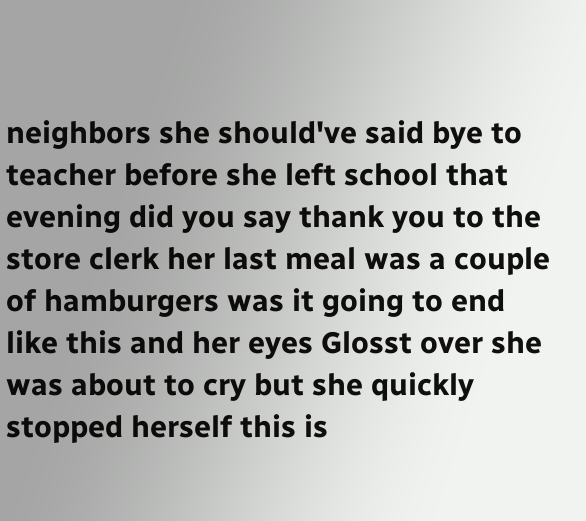neighbors she should've said bye to teacher before she left school that evening did you say thank you to the store clerk her last meal was a couple of hamburgers was it going to end like this and her eyes Glosst over she was about to cry but she quickly stopped herself this is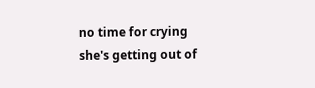no time for crying she's getting out of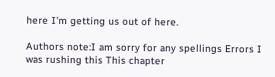here I'm getting us out of here.

Authors note:I am sorry for any spellings Errors I was rushing this This chapter